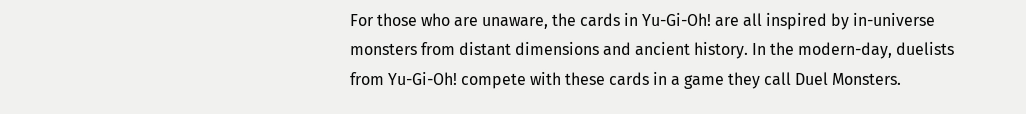For those who are unaware, the cards in Yu-Gi-Oh! are all inspired by in-universe monsters from distant dimensions and ancient history. In the modern-day, duelists from Yu-Gi-Oh! compete with these cards in a game they call Duel Monsters.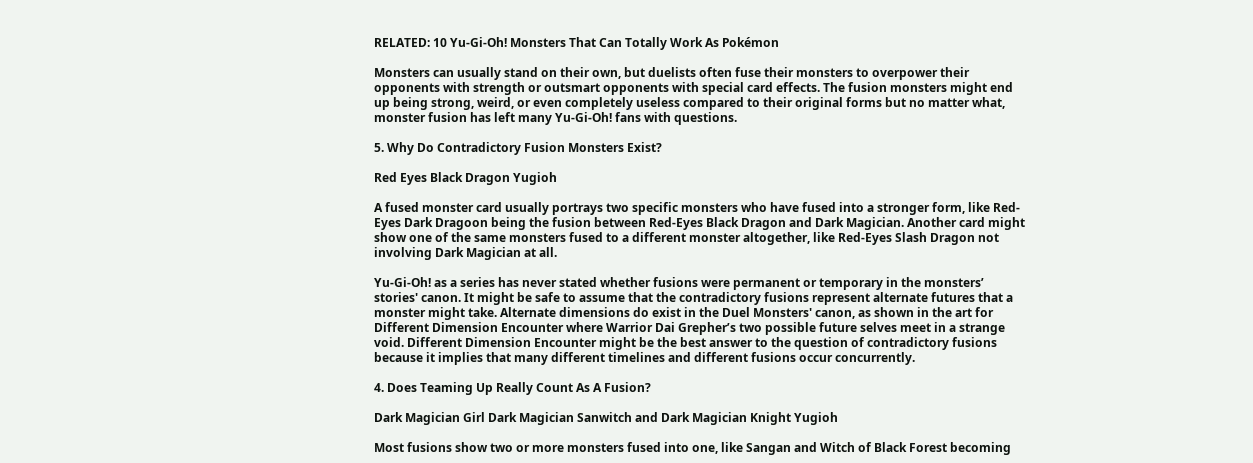RELATED: 10 Yu-Gi-Oh! Monsters That Can Totally Work As Pokémon

Monsters can usually stand on their own, but duelists often fuse their monsters to overpower their opponents with strength or outsmart opponents with special card effects. The fusion monsters might end up being strong, weird, or even completely useless compared to their original forms but no matter what, monster fusion has left many Yu-Gi-Oh! fans with questions.

5. Why Do Contradictory Fusion Monsters Exist?

Red Eyes Black Dragon Yugioh

A fused monster card usually portrays two specific monsters who have fused into a stronger form, like Red-Eyes Dark Dragoon being the fusion between Red-Eyes Black Dragon and Dark Magician. Another card might show one of the same monsters fused to a different monster altogether, like Red-Eyes Slash Dragon not involving Dark Magician at all.

Yu-Gi-Oh! as a series has never stated whether fusions were permanent or temporary in the monsters’ stories' canon. It might be safe to assume that the contradictory fusions represent alternate futures that a monster might take. Alternate dimensions do exist in the Duel Monsters' canon, as shown in the art for Different Dimension Encounter where Warrior Dai Grepher’s two possible future selves meet in a strange void. Different Dimension Encounter might be the best answer to the question of contradictory fusions because it implies that many different timelines and different fusions occur concurrently.

4. Does Teaming Up Really Count As A Fusion?

Dark Magician Girl Dark Magician Sanwitch and Dark Magician Knight Yugioh

Most fusions show two or more monsters fused into one, like Sangan and Witch of Black Forest becoming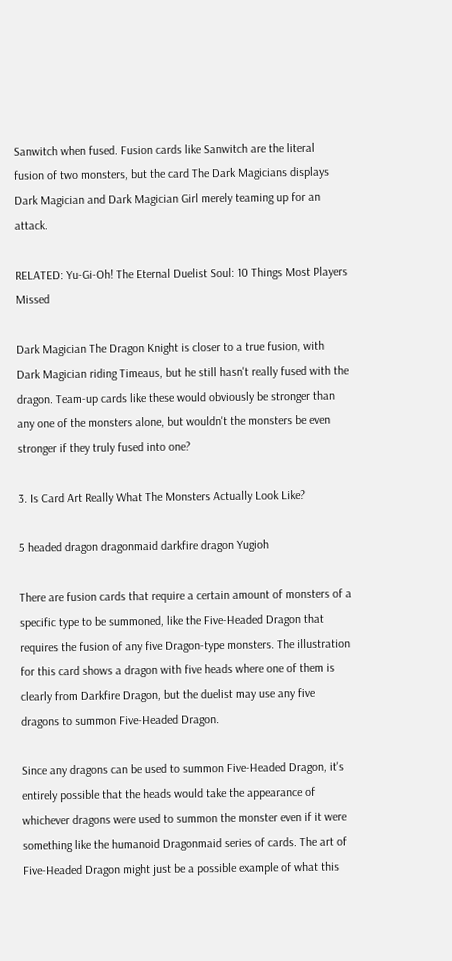Sanwitch when fused. Fusion cards like Sanwitch are the literal fusion of two monsters, but the card The Dark Magicians displays Dark Magician and Dark Magician Girl merely teaming up for an attack.

RELATED: Yu-Gi-Oh! The Eternal Duelist Soul: 10 Things Most Players Missed

Dark Magician The Dragon Knight is closer to a true fusion, with Dark Magician riding Timeaus, but he still hasn't really fused with the dragon. Team-up cards like these would obviously be stronger than any one of the monsters alone, but wouldn't the monsters be even stronger if they truly fused into one?

3. Is Card Art Really What The Monsters Actually Look Like?

5 headed dragon dragonmaid darkfire dragon Yugioh

There are fusion cards that require a certain amount of monsters of a specific type to be summoned, like the Five-Headed Dragon that requires the fusion of any five Dragon-type monsters. The illustration for this card shows a dragon with five heads where one of them is clearly from Darkfire Dragon, but the duelist may use any five dragons to summon Five-Headed Dragon.

Since any dragons can be used to summon Five-Headed Dragon, it's entirely possible that the heads would take the appearance of whichever dragons were used to summon the monster even if it were something like the humanoid Dragonmaid series of cards. The art of Five-Headed Dragon might just be a possible example of what this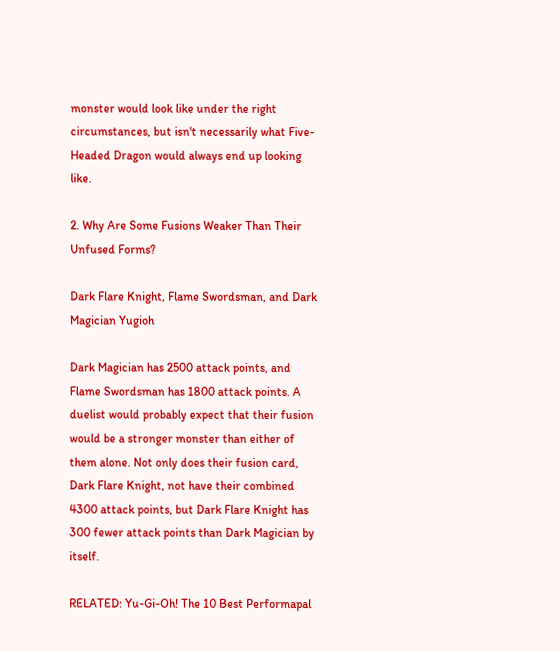monster would look like under the right circumstances, but isn't necessarily what Five-Headed Dragon would always end up looking like.

2. Why Are Some Fusions Weaker Than Their Unfused Forms?

Dark Flare Knight, Flame Swordsman, and Dark Magician Yugioh

Dark Magician has 2500 attack points, and Flame Swordsman has 1800 attack points. A duelist would probably expect that their fusion would be a stronger monster than either of them alone. Not only does their fusion card, Dark Flare Knight, not have their combined 4300 attack points, but Dark Flare Knight has 300 fewer attack points than Dark Magician by itself.

RELATED: Yu-Gi-Oh! The 10 Best Performapal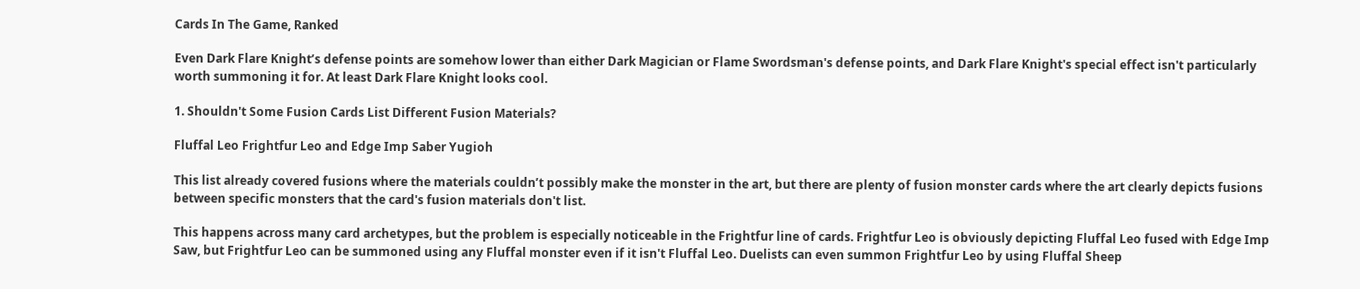Cards In The Game, Ranked

Even Dark Flare Knight’s defense points are somehow lower than either Dark Magician or Flame Swordsman's defense points, and Dark Flare Knight's special effect isn't particularly worth summoning it for. At least Dark Flare Knight looks cool.

1. Shouldn't Some Fusion Cards List Different Fusion Materials?

Fluffal Leo Frightfur Leo and Edge Imp Saber Yugioh

This list already covered fusions where the materials couldn’t possibly make the monster in the art, but there are plenty of fusion monster cards where the art clearly depicts fusions between specific monsters that the card's fusion materials don't list.

This happens across many card archetypes, but the problem is especially noticeable in the Frightfur line of cards. Frightfur Leo is obviously depicting Fluffal Leo fused with Edge Imp Saw, but Frightfur Leo can be summoned using any Fluffal monster even if it isn't Fluffal Leo. Duelists can even summon Frightfur Leo by using Fluffal Sheep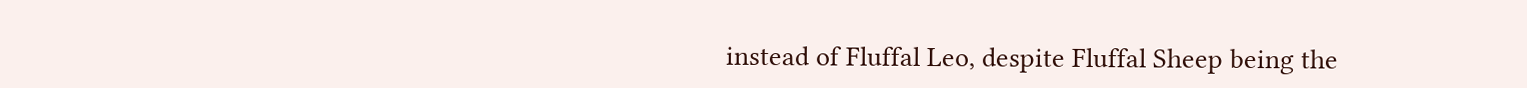instead of Fluffal Leo, despite Fluffal Sheep being the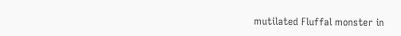mutilated Fluffal monster in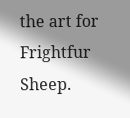the art for Frightfur Sheep.